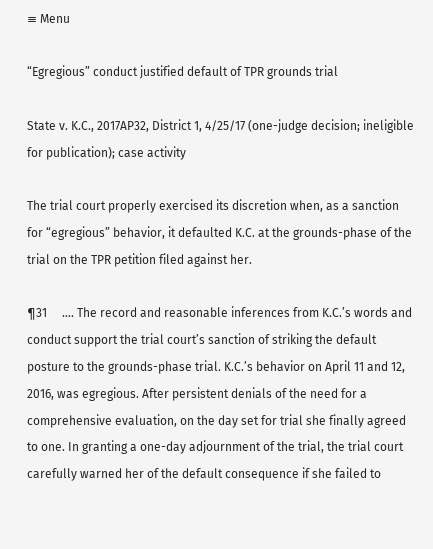≡ Menu

“Egregious” conduct justified default of TPR grounds trial

State v. K.C., 2017AP32, District 1, 4/25/17 (one-judge decision; ineligible for publication); case activity

The trial court properly exercised its discretion when, as a sanction for “egregious” behavior, it defaulted K.C. at the grounds-phase of the trial on the TPR petition filed against her.

¶31     …. The record and reasonable inferences from K.C.’s words and conduct support the trial court’s sanction of striking the default posture to the grounds-phase trial. K.C.’s behavior on April 11 and 12, 2016, was egregious. After persistent denials of the need for a comprehensive evaluation, on the day set for trial she finally agreed to one. In granting a one-day adjournment of the trial, the trial court carefully warned her of the default consequence if she failed to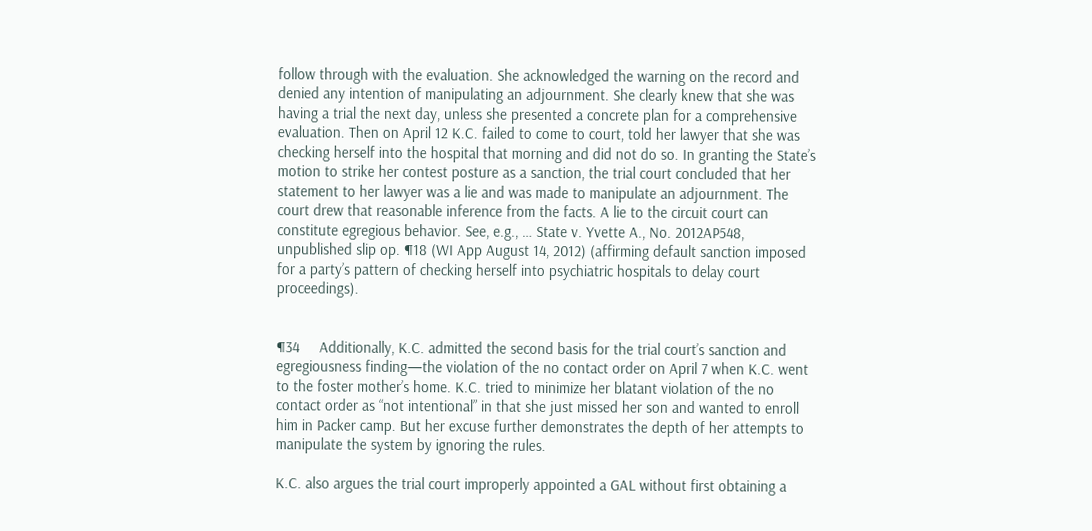follow through with the evaluation. She acknowledged the warning on the record and denied any intention of manipulating an adjournment. She clearly knew that she was having a trial the next day, unless she presented a concrete plan for a comprehensive evaluation. Then on April 12 K.C. failed to come to court, told her lawyer that she was checking herself into the hospital that morning and did not do so. In granting the State’s motion to strike her contest posture as a sanction, the trial court concluded that her statement to her lawyer was a lie and was made to manipulate an adjournment. The court drew that reasonable inference from the facts. A lie to the circuit court can constitute egregious behavior. See, e.g., … State v. Yvette A., No. 2012AP548, unpublished slip op. ¶18 (WI App August 14, 2012) (affirming default sanction imposed for a party’s pattern of checking herself into psychiatric hospitals to delay court proceedings).


¶34     Additionally, K.C. admitted the second basis for the trial court’s sanction and egregiousness finding—the violation of the no contact order on April 7 when K.C. went to the foster mother’s home. K.C. tried to minimize her blatant violation of the no contact order as “not intentional” in that she just missed her son and wanted to enroll him in Packer camp. But her excuse further demonstrates the depth of her attempts to manipulate the system by ignoring the rules.

K.C. also argues the trial court improperly appointed a GAL without first obtaining a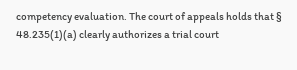competency evaluation. The court of appeals holds that § 48.235(1)(a) clearly authorizes a trial court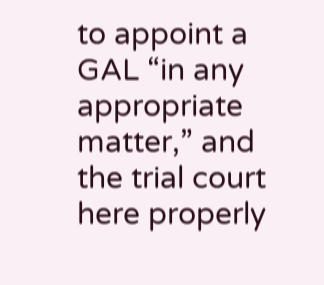to appoint a GAL “in any appropriate matter,” and the trial court here properly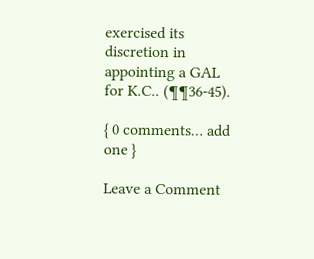exercised its discretion in appointing a GAL for K.C.. (¶¶36-45).

{ 0 comments… add one }

Leave a Comment